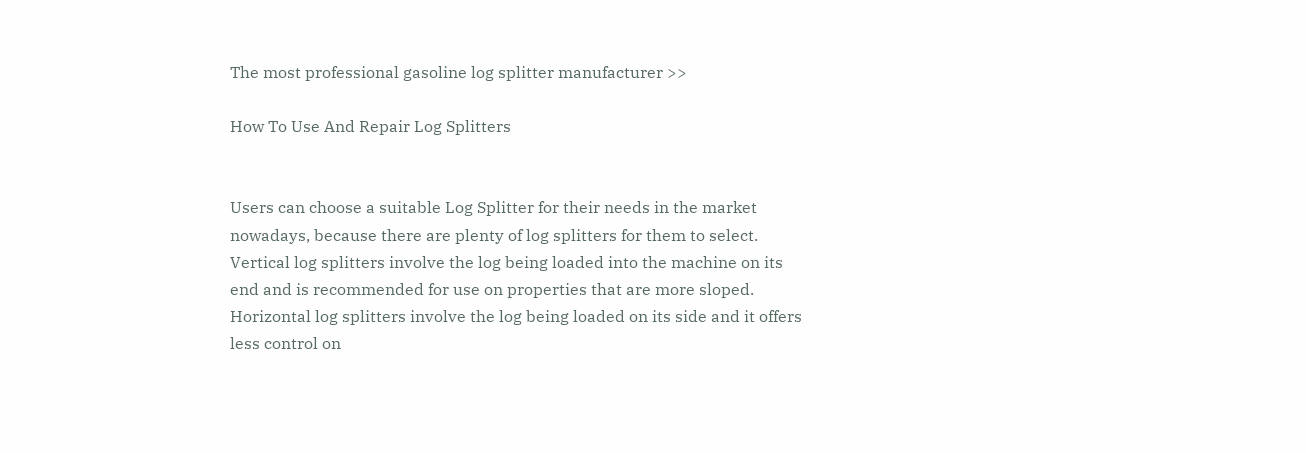The most professional gasoline log splitter manufacturer >>

How To Use And Repair Log Splitters


Users can choose a suitable Log Splitter for their needs in the market nowadays, because there are plenty of log splitters for them to select. Vertical log splitters involve the log being loaded into the machine on its end and is recommended for use on properties that are more sloped. Horizontal log splitters involve the log being loaded on its side and it offers less control on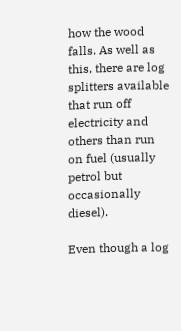how the wood falls. As well as this, there are log splitters available that run off electricity and others than run on fuel (usually petrol but occasionally diesel).

Even though a log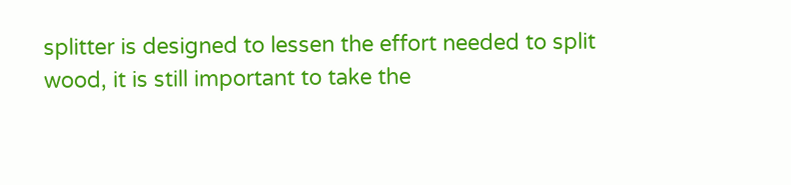splitter is designed to lessen the effort needed to split wood, it is still important to take the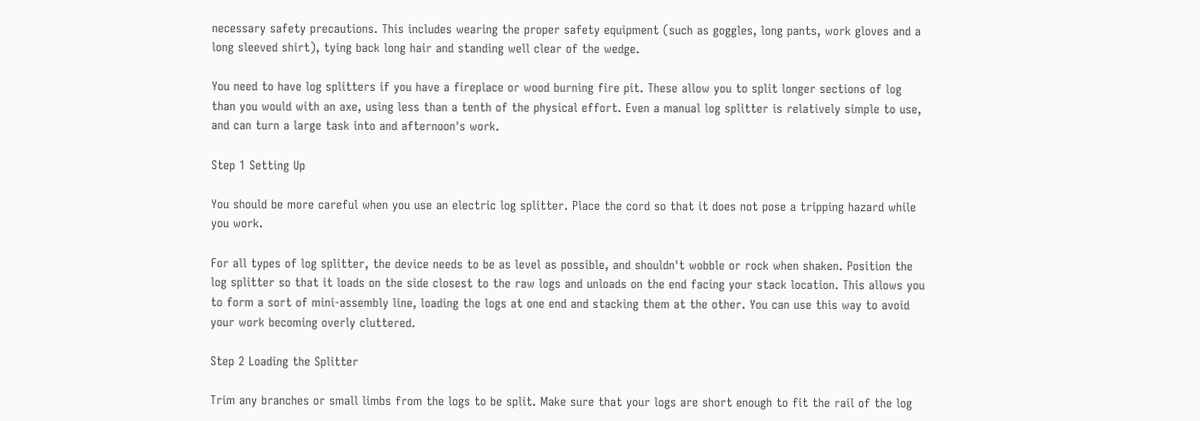necessary safety precautions. This includes wearing the proper safety equipment (such as goggles, long pants, work gloves and a long sleeved shirt), tying back long hair and standing well clear of the wedge.

You need to have log splitters if you have a fireplace or wood burning fire pit. These allow you to split longer sections of log than you would with an axe, using less than a tenth of the physical effort. Even a manual log splitter is relatively simple to use, and can turn a large task into and afternoon's work.

Step 1 Setting Up

You should be more careful when you use an electric log splitter. Place the cord so that it does not pose a tripping hazard while you work.

For all types of log splitter, the device needs to be as level as possible, and shouldn't wobble or rock when shaken. Position the log splitter so that it loads on the side closest to the raw logs and unloads on the end facing your stack location. This allows you to form a sort of mini-assembly line, loading the logs at one end and stacking them at the other. You can use this way to avoid your work becoming overly cluttered.

Step 2 Loading the Splitter

Trim any branches or small limbs from the logs to be split. Make sure that your logs are short enough to fit the rail of the log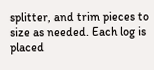splitter, and trim pieces to size as needed. Each log is placed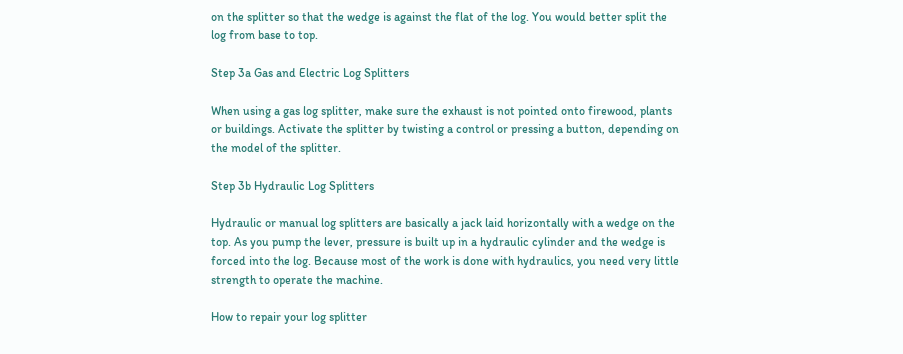on the splitter so that the wedge is against the flat of the log. You would better split the log from base to top.

Step 3a Gas and Electric Log Splitters

When using a gas log splitter, make sure the exhaust is not pointed onto firewood, plants or buildings. Activate the splitter by twisting a control or pressing a button, depending on the model of the splitter.

Step 3b Hydraulic Log Splitters

Hydraulic or manual log splitters are basically a jack laid horizontally with a wedge on the top. As you pump the lever, pressure is built up in a hydraulic cylinder and the wedge is forced into the log. Because most of the work is done with hydraulics, you need very little strength to operate the machine.

How to repair your log splitter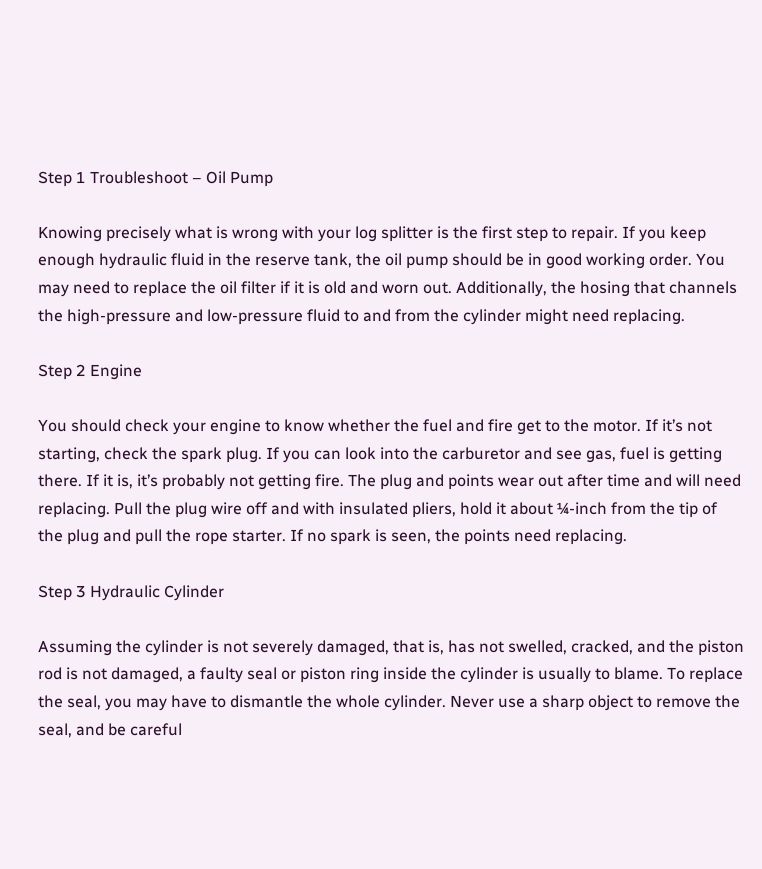Step 1 Troubleshoot – Oil Pump

Knowing precisely what is wrong with your log splitter is the first step to repair. If you keep enough hydraulic fluid in the reserve tank, the oil pump should be in good working order. You may need to replace the oil filter if it is old and worn out. Additionally, the hosing that channels the high-pressure and low-pressure fluid to and from the cylinder might need replacing.

Step 2 Engine

You should check your engine to know whether the fuel and fire get to the motor. If it’s not starting, check the spark plug. If you can look into the carburetor and see gas, fuel is getting there. If it is, it’s probably not getting fire. The plug and points wear out after time and will need replacing. Pull the plug wire off and with insulated pliers, hold it about ¼-inch from the tip of the plug and pull the rope starter. If no spark is seen, the points need replacing.

Step 3 Hydraulic Cylinder

Assuming the cylinder is not severely damaged, that is, has not swelled, cracked, and the piston rod is not damaged, a faulty seal or piston ring inside the cylinder is usually to blame. To replace the seal, you may have to dismantle the whole cylinder. Never use a sharp object to remove the seal, and be careful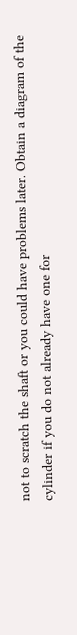not to scratch the shaft or you could have problems later. Obtain a diagram of the cylinder if you do not already have one for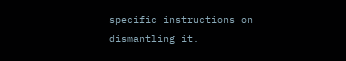specific instructions on dismantling it.